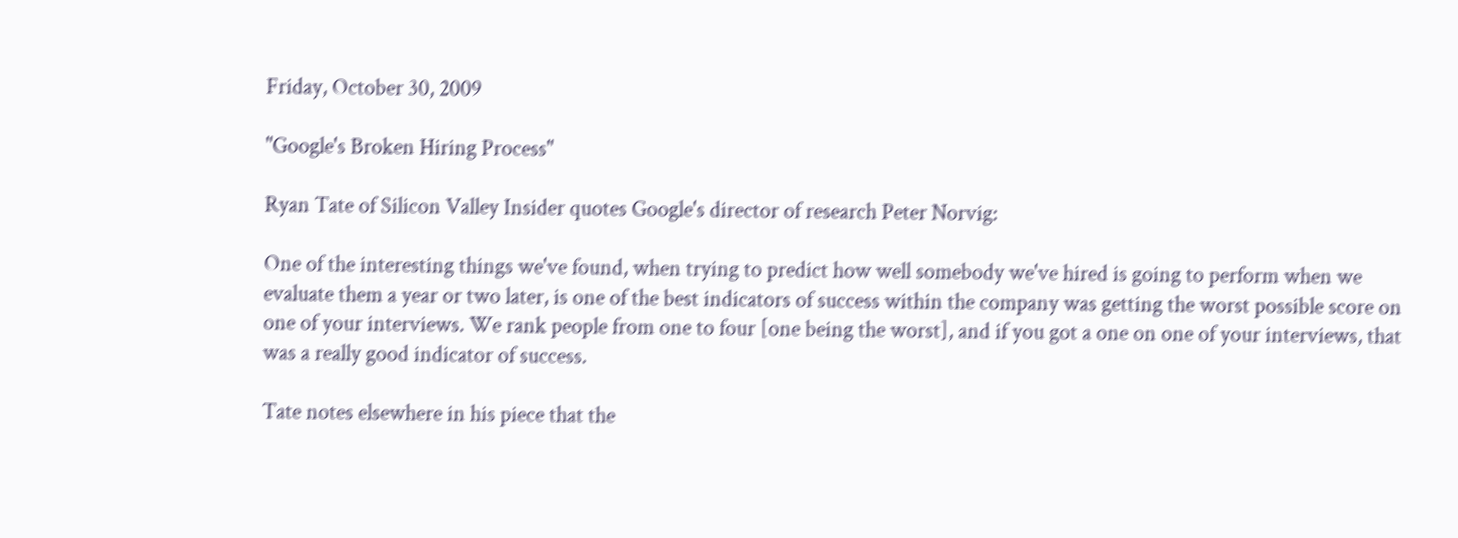Friday, October 30, 2009

"Google's Broken Hiring Process"

Ryan Tate of Silicon Valley Insider quotes Google's director of research Peter Norvig:

One of the interesting things we've found, when trying to predict how well somebody we've hired is going to perform when we evaluate them a year or two later, is one of the best indicators of success within the company was getting the worst possible score on one of your interviews. We rank people from one to four [one being the worst], and if you got a one on one of your interviews, that was a really good indicator of success.

Tate notes elsewhere in his piece that the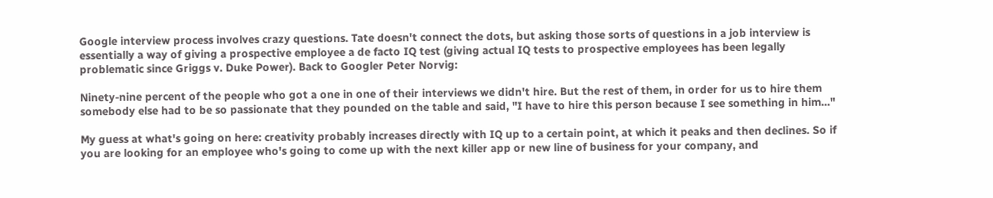Google interview process involves crazy questions. Tate doesn't connect the dots, but asking those sorts of questions in a job interview is essentially a way of giving a prospective employee a de facto IQ test (giving actual IQ tests to prospective employees has been legally problematic since Griggs v. Duke Power). Back to Googler Peter Norvig:

Ninety-nine percent of the people who got a one in one of their interviews we didn't hire. But the rest of them, in order for us to hire them somebody else had to be so passionate that they pounded on the table and said, "I have to hire this person because I see something in him..."

My guess at what's going on here: creativity probably increases directly with IQ up to a certain point, at which it peaks and then declines. So if you are looking for an employee who's going to come up with the next killer app or new line of business for your company, and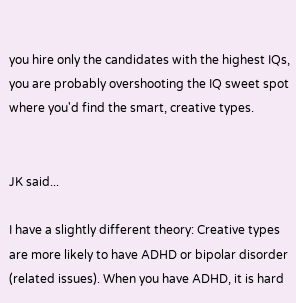you hire only the candidates with the highest IQs, you are probably overshooting the IQ sweet spot where you'd find the smart, creative types.


JK said...

I have a slightly different theory: Creative types are more likely to have ADHD or bipolar disorder (related issues). When you have ADHD, it is hard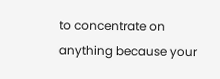to concentrate on anything because your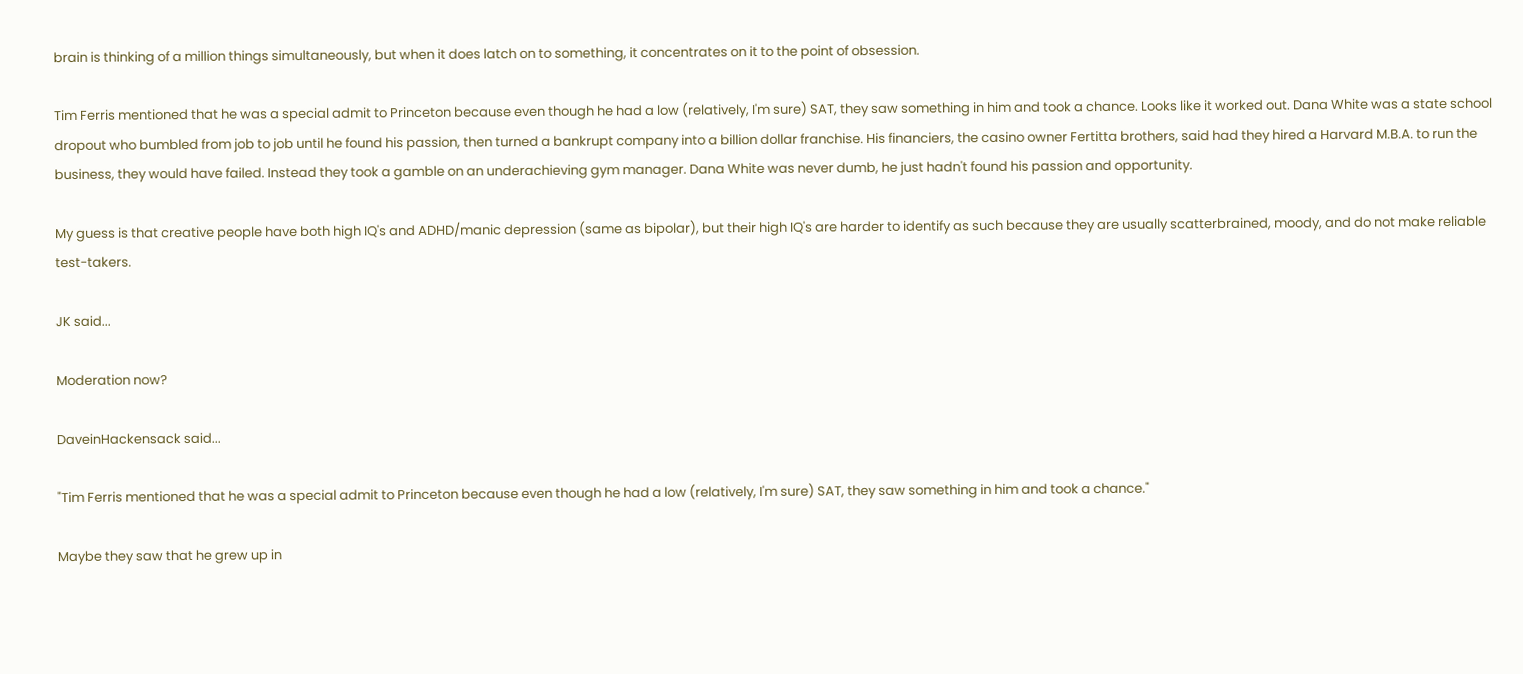brain is thinking of a million things simultaneously, but when it does latch on to something, it concentrates on it to the point of obsession.

Tim Ferris mentioned that he was a special admit to Princeton because even though he had a low (relatively, I'm sure) SAT, they saw something in him and took a chance. Looks like it worked out. Dana White was a state school dropout who bumbled from job to job until he found his passion, then turned a bankrupt company into a billion dollar franchise. His financiers, the casino owner Fertitta brothers, said had they hired a Harvard M.B.A. to run the business, they would have failed. Instead they took a gamble on an underachieving gym manager. Dana White was never dumb, he just hadn't found his passion and opportunity.

My guess is that creative people have both high IQ's and ADHD/manic depression (same as bipolar), but their high IQ's are harder to identify as such because they are usually scatterbrained, moody, and do not make reliable test-takers.

JK said...

Moderation now?

DaveinHackensack said...

"Tim Ferris mentioned that he was a special admit to Princeton because even though he had a low (relatively, I'm sure) SAT, they saw something in him and took a chance."

Maybe they saw that he grew up in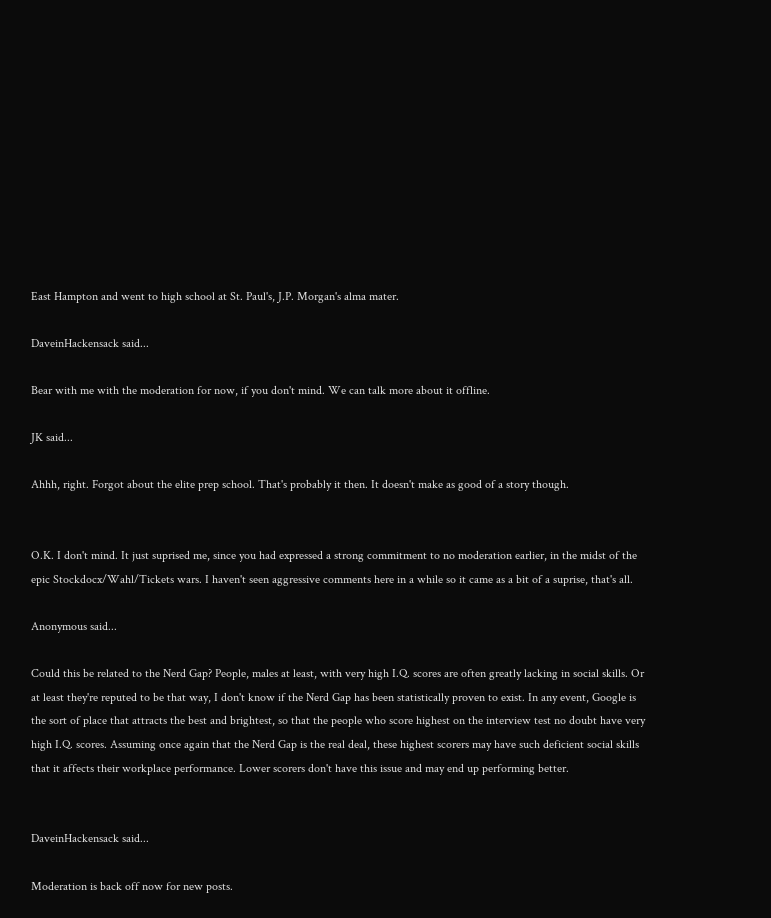East Hampton and went to high school at St. Paul's, J.P. Morgan's alma mater.

DaveinHackensack said...

Bear with me with the moderation for now, if you don't mind. We can talk more about it offline.

JK said...

Ahhh, right. Forgot about the elite prep school. That's probably it then. It doesn't make as good of a story though.


O.K. I don't mind. It just suprised me, since you had expressed a strong commitment to no moderation earlier, in the midst of the epic Stockdocx/Wahl/Tickets wars. I haven't seen aggressive comments here in a while so it came as a bit of a suprise, that's all.

Anonymous said...

Could this be related to the Nerd Gap? People, males at least, with very high I.Q. scores are often greatly lacking in social skills. Or at least they're reputed to be that way, I don't know if the Nerd Gap has been statistically proven to exist. In any event, Google is the sort of place that attracts the best and brightest, so that the people who score highest on the interview test no doubt have very high I.Q. scores. Assuming once again that the Nerd Gap is the real deal, these highest scorers may have such deficient social skills that it affects their workplace performance. Lower scorers don't have this issue and may end up performing better.


DaveinHackensack said...

Moderation is back off now for new posts.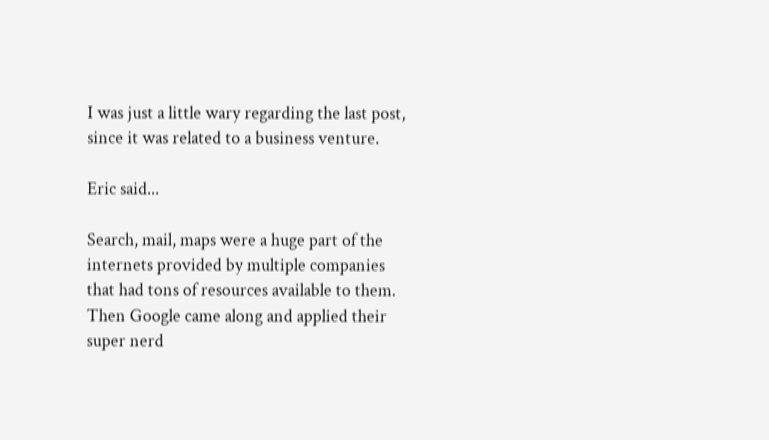I was just a little wary regarding the last post, since it was related to a business venture.

Eric said...

Search, mail, maps were a huge part of the internets provided by multiple companies that had tons of resources available to them. Then Google came along and applied their super nerd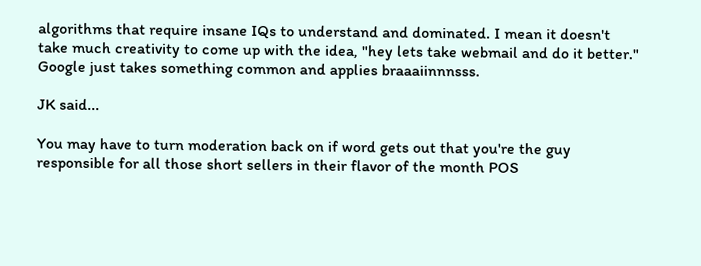algorithms that require insane IQs to understand and dominated. I mean it doesn't take much creativity to come up with the idea, "hey lets take webmail and do it better." Google just takes something common and applies braaaiinnnsss.

JK said...

You may have to turn moderation back on if word gets out that you're the guy responsible for all those short sellers in their flavor of the month POS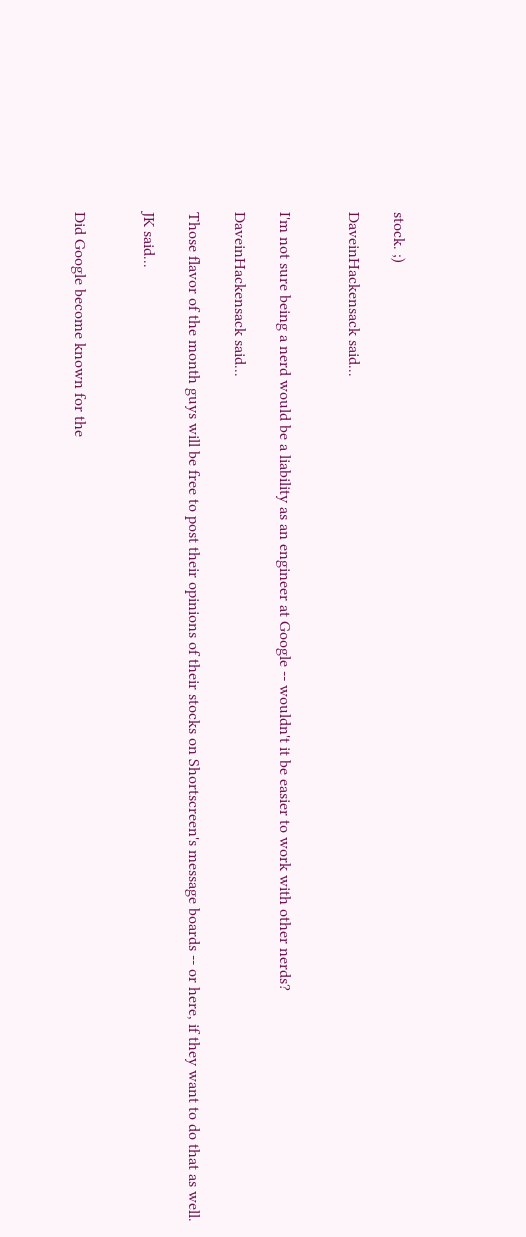stock. ;)

DaveinHackensack said...


I'm not sure being a nerd would be a liability as an engineer at Google -- wouldn't it be easier to work with other nerds?

DaveinHackensack said...

Those flavor of the month guys will be free to post their opinions of their stocks on Shortscreen's message boards -- or here, if they want to do that as well.

JK said...


Did Google become known for the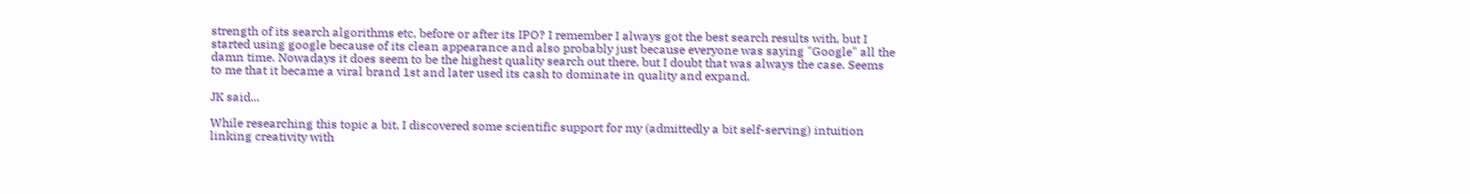strength of its search algorithms etc, before or after its IPO? I remember I always got the best search results with, but I started using google because of its clean appearance and also probably just because everyone was saying "Google" all the damn time. Nowadays it does seem to be the highest quality search out there, but I doubt that was always the case. Seems to me that it became a viral brand 1st and later used its cash to dominate in quality and expand.

JK said...

While researching this topic a bit, I discovered some scientific support for my (admittedly a bit self-serving) intuition linking creativity with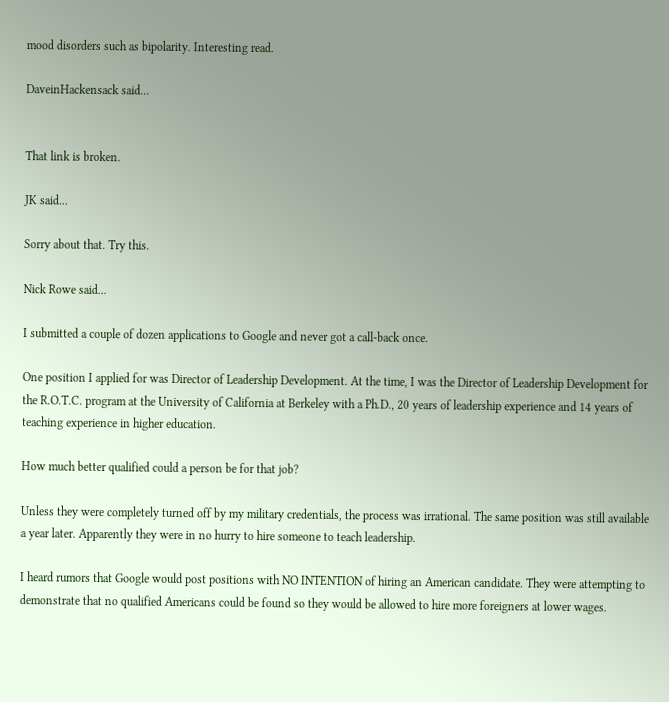mood disorders such as bipolarity. Interesting read.

DaveinHackensack said...


That link is broken.

JK said...

Sorry about that. Try this.

Nick Rowe said...

I submitted a couple of dozen applications to Google and never got a call-back once.

One position I applied for was Director of Leadership Development. At the time, I was the Director of Leadership Development for the R.O.T.C. program at the University of California at Berkeley with a Ph.D., 20 years of leadership experience and 14 years of teaching experience in higher education.

How much better qualified could a person be for that job?

Unless they were completely turned off by my military credentials, the process was irrational. The same position was still available a year later. Apparently they were in no hurry to hire someone to teach leadership.

I heard rumors that Google would post positions with NO INTENTION of hiring an American candidate. They were attempting to demonstrate that no qualified Americans could be found so they would be allowed to hire more foreigners at lower wages.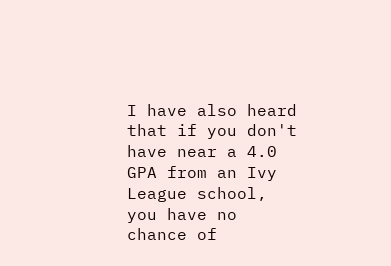I have also heard that if you don't have near a 4.0 GPA from an Ivy League school, you have no chance of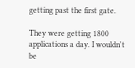getting past the first gate.

They were getting 1800 applications a day. I wouldn't be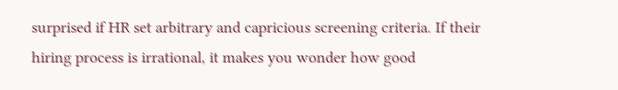surprised if HR set arbitrary and capricious screening criteria. If their hiring process is irrational, it makes you wonder how good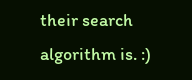their search algorithm is. :)